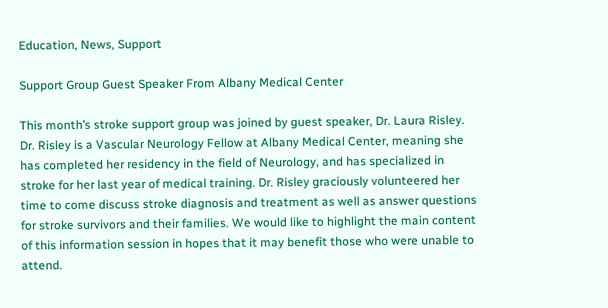Education, News, Support

Support Group Guest Speaker From Albany Medical Center

This month’s stroke support group was joined by guest speaker, Dr. Laura Risley. Dr. Risley is a Vascular Neurology Fellow at Albany Medical Center, meaning she has completed her residency in the field of Neurology, and has specialized in stroke for her last year of medical training. Dr. Risley graciously volunteered her time to come discuss stroke diagnosis and treatment as well as answer questions for stroke survivors and their families. We would like to highlight the main content of this information session in hopes that it may benefit those who were unable to attend.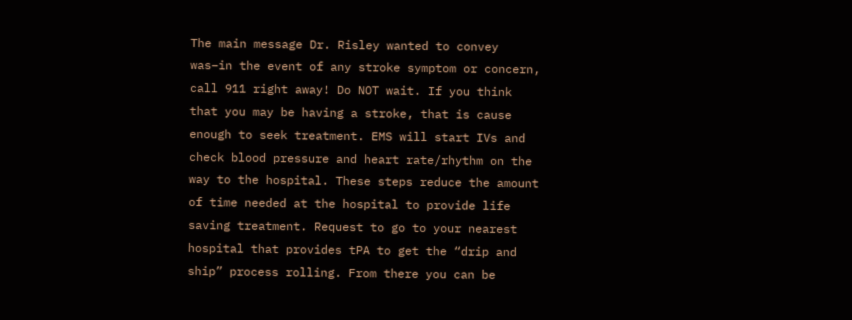The main message Dr. Risley wanted to convey was–in the event of any stroke symptom or concern, call 911 right away! Do NOT wait. If you think that you may be having a stroke, that is cause enough to seek treatment. EMS will start IVs and check blood pressure and heart rate/rhythm on the way to the hospital. These steps reduce the amount of time needed at the hospital to provide life saving treatment. Request to go to your nearest hospital that provides tPA to get the “drip and ship” process rolling. From there you can be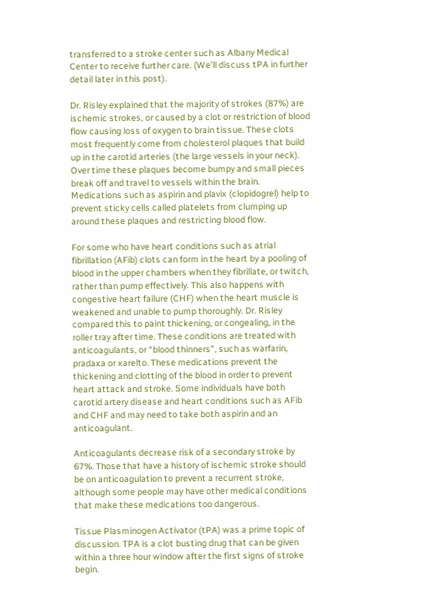transferred to a stroke center such as Albany Medical Center to receive further care. (We’ll discuss tPA in further detail later in this post).

Dr. Risley explained that the majority of strokes (87%) are ischemic strokes, or caused by a clot or restriction of blood flow causing loss of oxygen to brain tissue. These clots most frequently come from cholesterol plaques that build up in the carotid arteries (the large vessels in your neck). Over time these plaques become bumpy and small pieces break off and travel to vessels within the brain. Medications such as aspirin and plavix (clopidogrel) help to prevent sticky cells called platelets from clumping up around these plaques and restricting blood flow.

For some who have heart conditions such as atrial fibrillation (AFib) clots can form in the heart by a pooling of blood in the upper chambers when they fibrillate, or twitch, rather than pump effectively. This also happens with congestive heart failure (CHF) when the heart muscle is weakened and unable to pump thoroughly. Dr. Risley compared this to paint thickening, or congealing, in the roller tray after time. These conditions are treated with anticoagulants, or “blood thinners”, such as warfarin, pradaxa or xarelto. These medications prevent the thickening and clotting of the blood in order to prevent heart attack and stroke. Some individuals have both carotid artery disease and heart conditions such as AFib and CHF and may need to take both aspirin and an anticoagulant.

Anticoagulants decrease risk of a secondary stroke by 67%. Those that have a history of ischemic stroke should be on anticoagulation to prevent a recurrent stroke, although some people may have other medical conditions that make these medications too dangerous.

Tissue Plasminogen Activator (tPA) was a prime topic of discussion. TPA is a clot busting drug that can be given within a three hour window after the first signs of stroke begin.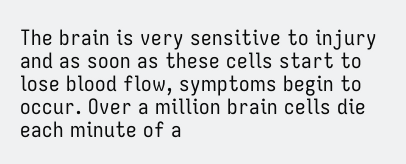The brain is very sensitive to injury and as soon as these cells start to lose blood flow, symptoms begin to occur. Over a million brain cells die each minute of a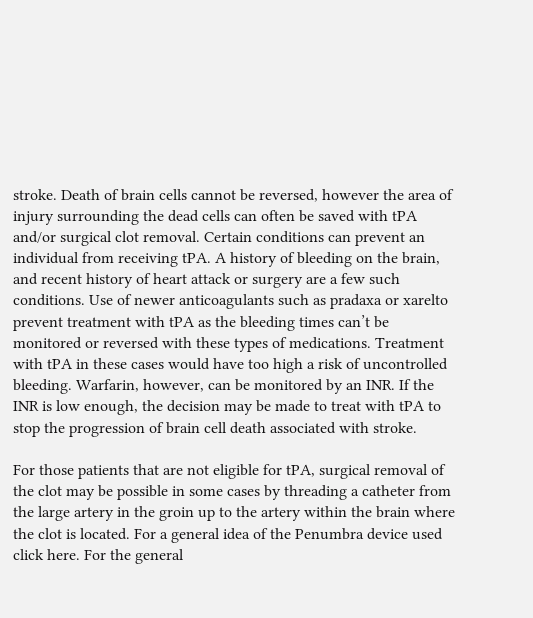stroke. Death of brain cells cannot be reversed, however the area of injury surrounding the dead cells can often be saved with tPA and/or surgical clot removal. Certain conditions can prevent an individual from receiving tPA. A history of bleeding on the brain, and recent history of heart attack or surgery are a few such conditions. Use of newer anticoagulants such as pradaxa or xarelto prevent treatment with tPA as the bleeding times can’t be monitored or reversed with these types of medications. Treatment with tPA in these cases would have too high a risk of uncontrolled bleeding. Warfarin, however, can be monitored by an INR. If the INR is low enough, the decision may be made to treat with tPA to stop the progression of brain cell death associated with stroke.

For those patients that are not eligible for tPA, surgical removal of the clot may be possible in some cases by threading a catheter from the large artery in the groin up to the artery within the brain where the clot is located. For a general idea of the Penumbra device used click here. For the general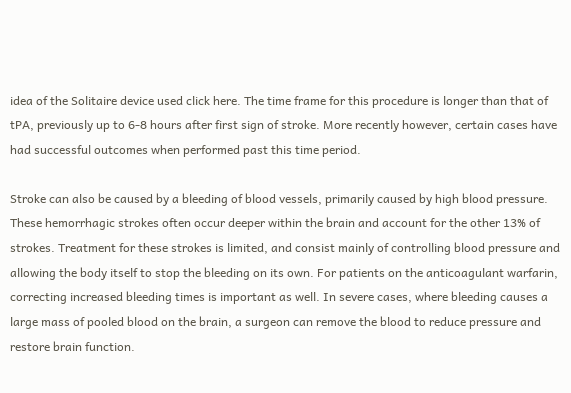idea of the Solitaire device used click here. The time frame for this procedure is longer than that of tPA, previously up to 6-8 hours after first sign of stroke. More recently however, certain cases have had successful outcomes when performed past this time period.

Stroke can also be caused by a bleeding of blood vessels, primarily caused by high blood pressure. These hemorrhagic strokes often occur deeper within the brain and account for the other 13% of strokes. Treatment for these strokes is limited, and consist mainly of controlling blood pressure and allowing the body itself to stop the bleeding on its own. For patients on the anticoagulant warfarin, correcting increased bleeding times is important as well. In severe cases, where bleeding causes a large mass of pooled blood on the brain, a surgeon can remove the blood to reduce pressure and restore brain function.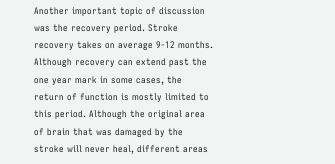Another important topic of discussion was the recovery period. Stroke recovery takes on average 9-12 months. Although recovery can extend past the one year mark in some cases, the return of function is mostly limited to this period. Although the original area of brain that was damaged by the stroke will never heal, different areas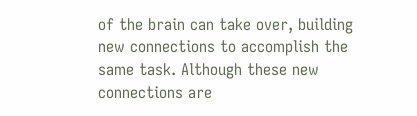of the brain can take over, building new connections to accomplish the same task. Although these new connections are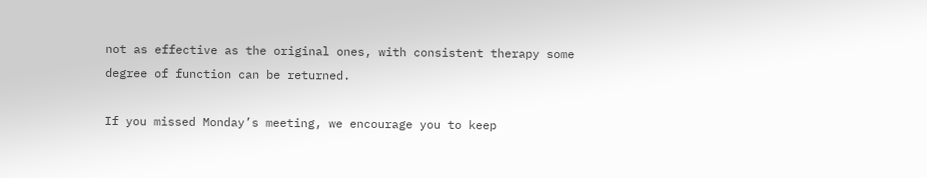not as effective as the original ones, with consistent therapy some degree of function can be returned.

If you missed Monday’s meeting, we encourage you to keep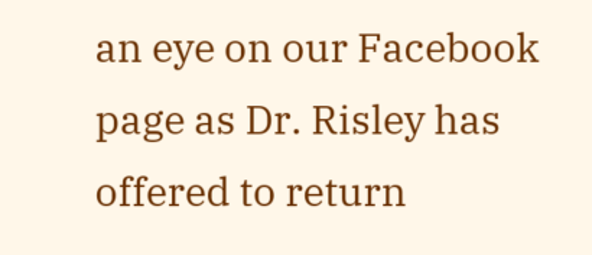an eye on our Facebook page as Dr. Risley has offered to return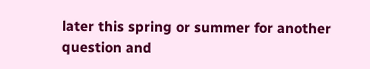later this spring or summer for another question and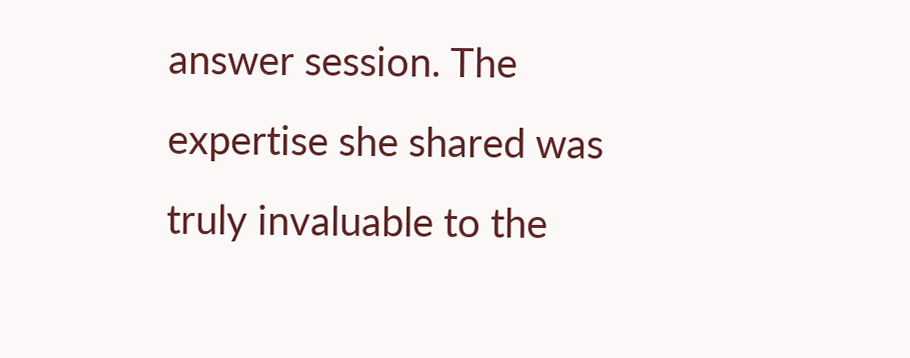answer session. The expertise she shared was truly invaluable to the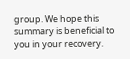group. We hope this summary is beneficial to you in your recovery.